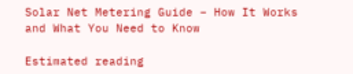Solar Net Metering Guide – How It Works and What You Need to Know

Estimated reading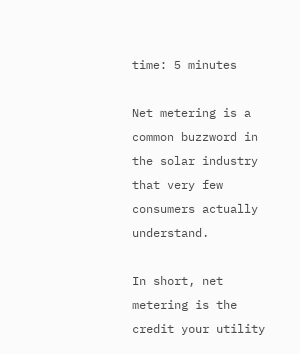time: 5 minutes

Net metering is a common buzzword in the solar industry that very few consumers actually understand.

In short, net metering is the credit your utility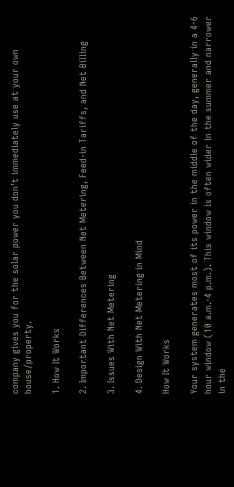company gives you for the solar power you don’t immediately use at your own house/property.

1. How It Works

2. Important Differences Between Net Metering, Feed-in Tariffs, and Net Billing

3. Issues With Net Metering

4. Design With Net Metering in Mind

How It Works

Your system generates most of its power in the middle of the day, generally in a 4-6 hour window (10 a.m.-4 p.m.). This window is often wider in the summer and narrower in the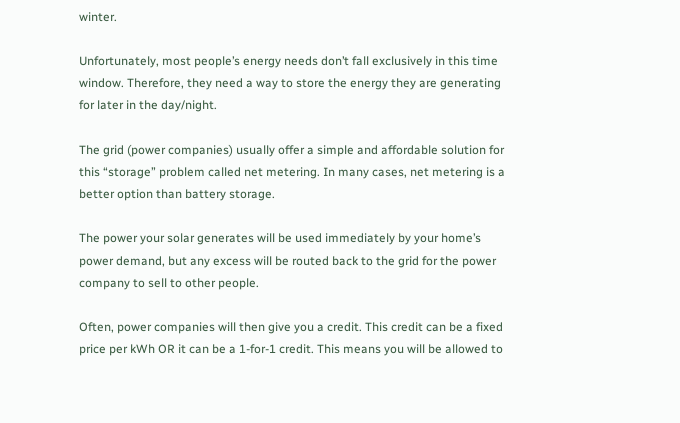winter.

Unfortunately, most people’s energy needs don’t fall exclusively in this time window. Therefore, they need a way to store the energy they are generating for later in the day/night.

The grid (power companies) usually offer a simple and affordable solution for this “storage” problem called net metering. In many cases, net metering is a better option than battery storage.

The power your solar generates will be used immediately by your home’s power demand, but any excess will be routed back to the grid for the power company to sell to other people.

Often, power companies will then give you a credit. This credit can be a fixed price per kWh OR it can be a 1-for-1 credit. This means you will be allowed to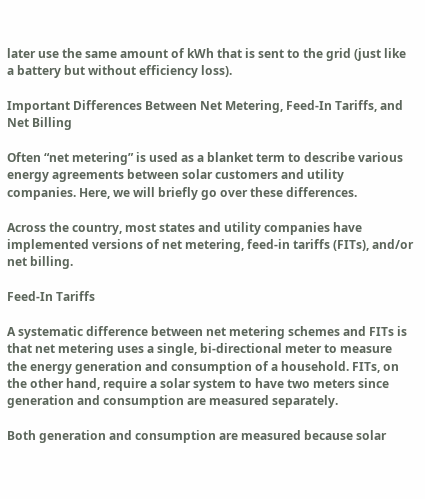later use the same amount of kWh that is sent to the grid (just like a battery but without efficiency loss).

Important Differences Between Net Metering, Feed-In Tariffs, and Net Billing

Often “net metering” is used as a blanket term to describe various energy agreements between solar customers and utility companies. Here, we will briefly go over these differences.

Across the country, most states and utility companies have implemented versions of net metering, feed-in tariffs (FITs), and/or net billing.

Feed-In Tariffs

A systematic difference between net metering schemes and FITs is that net metering uses a single, bi-directional meter to measure the energy generation and consumption of a household. FITs, on the other hand, require a solar system to have two meters since generation and consumption are measured separately.

Both generation and consumption are measured because solar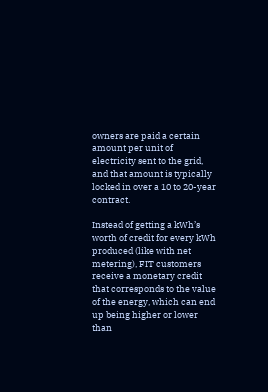owners are paid a certain amount per unit of electricity sent to the grid, and that amount is typically locked in over a 10 to 20-year contract.

Instead of getting a kWh’s worth of credit for every kWh produced (like with net metering), FIT customers receive a monetary credit that corresponds to the value of the energy, which can end up being higher or lower than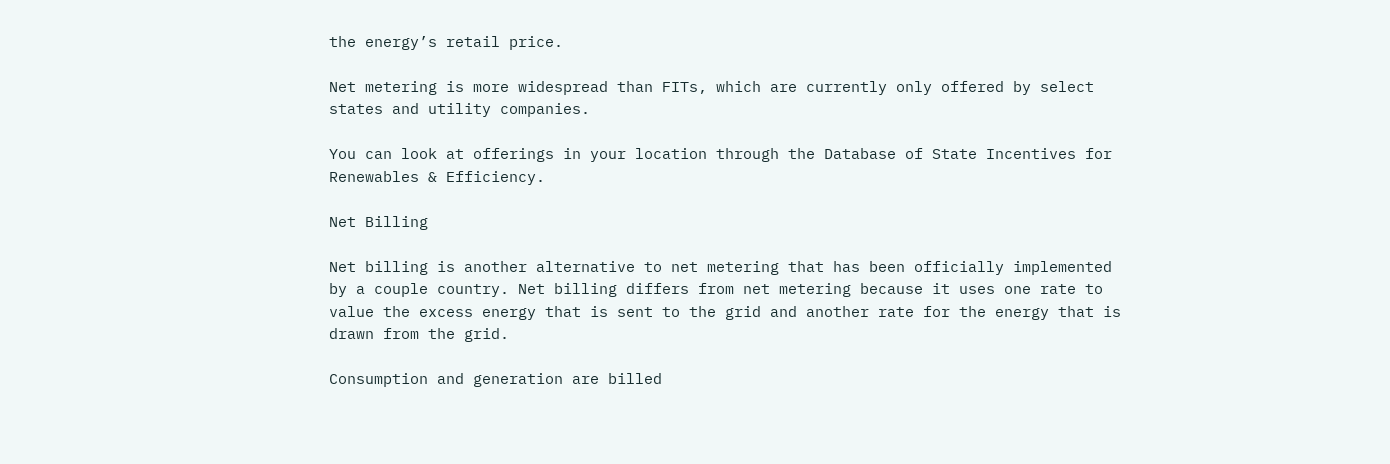the energy’s retail price.

Net metering is more widespread than FITs, which are currently only offered by select states and utility companies.

You can look at offerings in your location through the Database of State Incentives for Renewables & Efficiency.

Net Billing

Net billing is another alternative to net metering that has been officially implemented by a couple country. Net billing differs from net metering because it uses one rate to value the excess energy that is sent to the grid and another rate for the energy that is drawn from the grid.

Consumption and generation are billed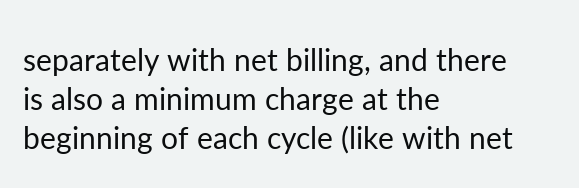separately with net billing, and there is also a minimum charge at the beginning of each cycle (like with net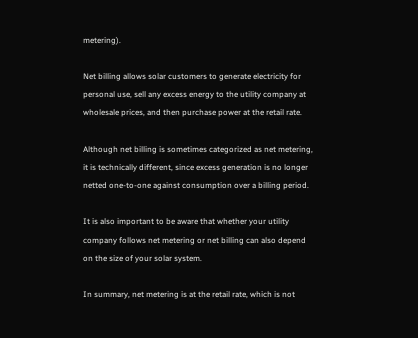metering).

Net billing allows solar customers to generate electricity for personal use, sell any excess energy to the utility company at wholesale prices, and then purchase power at the retail rate.

Although net billing is sometimes categorized as net metering, it is technically different, since excess generation is no longer netted one-to-one against consumption over a billing period.

It is also important to be aware that whether your utility company follows net metering or net billing can also depend on the size of your solar system.

In summary, net metering is at the retail rate, which is not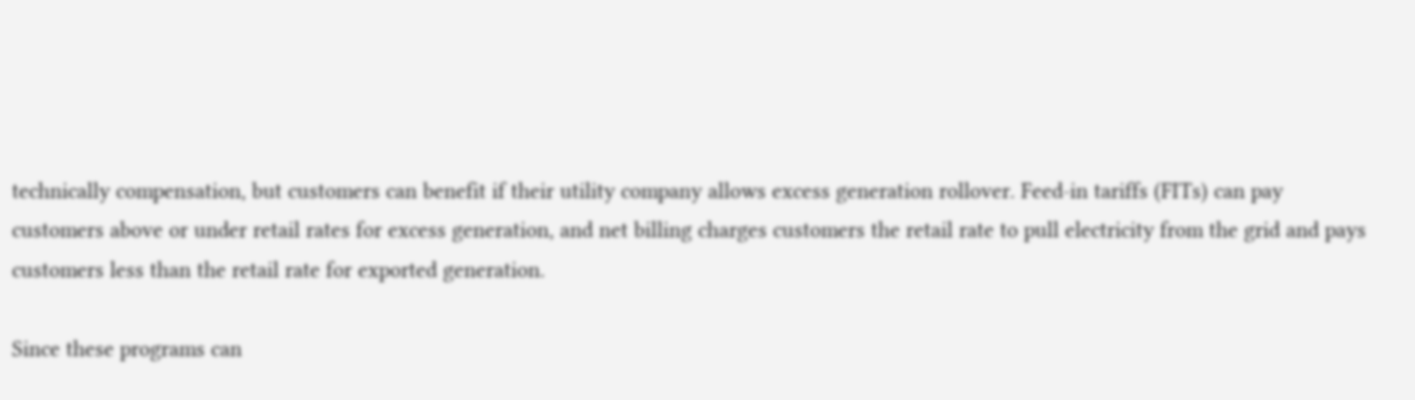technically compensation, but customers can benefit if their utility company allows excess generation rollover. Feed-in tariffs (FITs) can pay customers above or under retail rates for excess generation, and net billing charges customers the retail rate to pull electricity from the grid and pays customers less than the retail rate for exported generation.

Since these programs can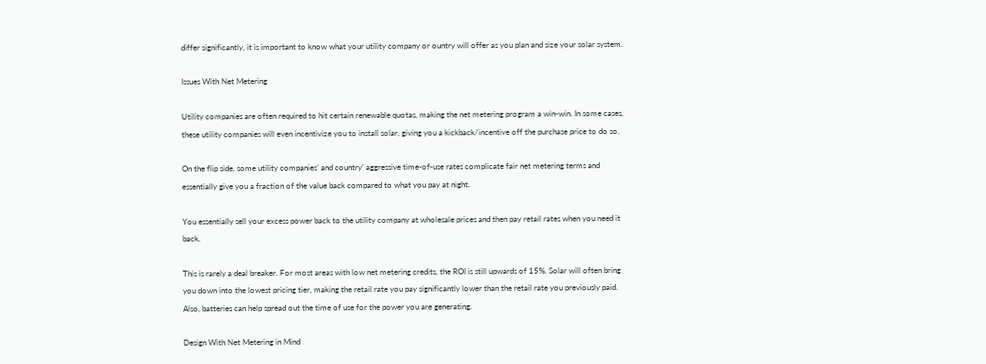differ significantly, it is important to know what your utility company or ountry will offer as you plan and size your solar system.

Issues With Net Metering

Utility companies are often required to hit certain renewable quotas, making the net metering program a win-win. In some cases, these utility companies will even incentivize you to install solar, giving you a kickback/incentive off the purchase price to do so.

On the flip side, some utility companies’ and country’ aggressive time-of-use rates complicate fair net metering terms and essentially give you a fraction of the value back compared to what you pay at night.

You essentially sell your excess power back to the utility company at wholesale prices and then pay retail rates when you need it back.

This is rarely a deal breaker. For most areas with low net metering credits, the ROI is still upwards of 15%. Solar will often bring you down into the lowest pricing tier, making the retail rate you pay significantly lower than the retail rate you previously paid. Also, batteries can help spread out the time of use for the power you are generating.

Design With Net Metering in Mind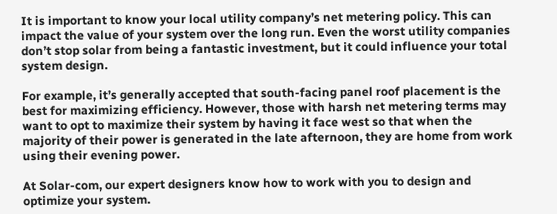It is important to know your local utility company’s net metering policy. This can impact the value of your system over the long run. Even the worst utility companies don’t stop solar from being a fantastic investment, but it could influence your total system design.

For example, it’s generally accepted that south-facing panel roof placement is the best for maximizing efficiency. However, those with harsh net metering terms may want to opt to maximize their system by having it face west so that when the majority of their power is generated in the late afternoon, they are home from work using their evening power.

At Solar-com, our expert designers know how to work with you to design and optimize your system.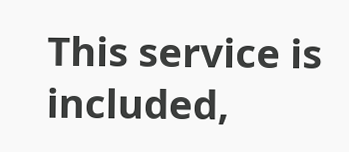This service is included,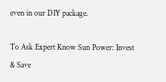even in our DIY package.

To Ask Expert Know Sun Power: Invest & Save